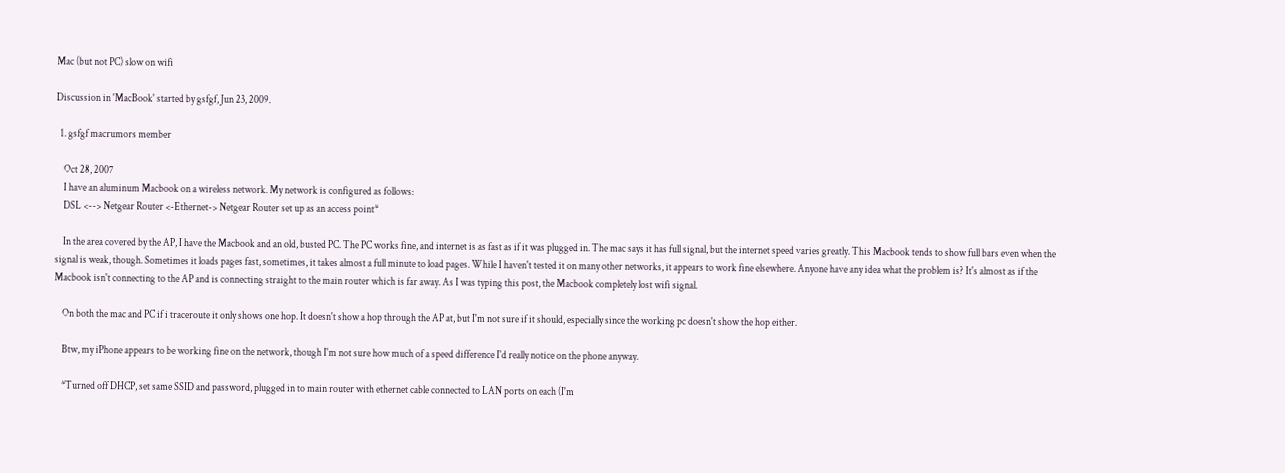Mac (but not PC) slow on wifi

Discussion in 'MacBook' started by gsfgf, Jun 23, 2009.

  1. gsfgf macrumors member

    Oct 28, 2007
    I have an aluminum Macbook on a wireless network. My network is configured as follows:
    DSL <--> Netgear Router <-Ethernet-> Netgear Router set up as an access point*

    In the area covered by the AP, I have the Macbook and an old, busted PC. The PC works fine, and internet is as fast as if it was plugged in. The mac says it has full signal, but the internet speed varies greatly. This Macbook tends to show full bars even when the signal is weak, though. Sometimes it loads pages fast, sometimes, it takes almost a full minute to load pages. While I haven't tested it on many other networks, it appears to work fine elsewhere. Anyone have any idea what the problem is? It's almost as if the Macbook isn't connecting to the AP and is connecting straight to the main router which is far away. As I was typing this post, the Macbook completely lost wifi signal.

    On both the mac and PC if i traceroute it only shows one hop. It doesn't show a hop through the AP at, but I'm not sure if it should, especially since the working pc doesn't show the hop either.

    Btw, my iPhone appears to be working fine on the network, though I'm not sure how much of a speed difference I'd really notice on the phone anyway.

    *Turned off DHCP, set same SSID and password, plugged in to main router with ethernet cable connected to LAN ports on each (I'm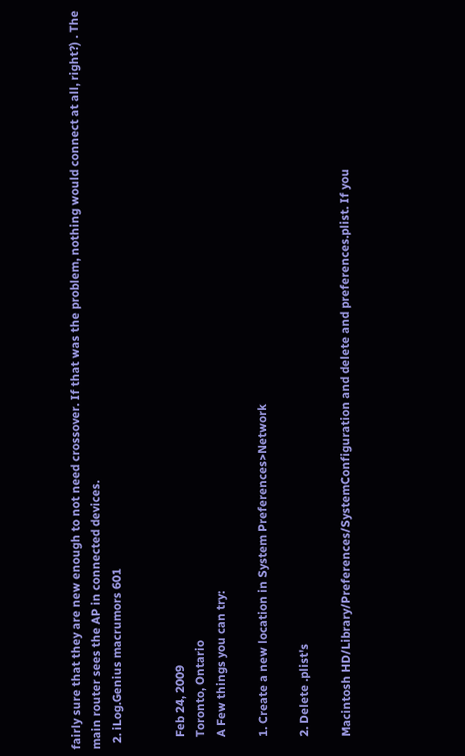fairly sure that they are new enough to not need crossover. If that was the problem, nothing would connect at all, right?) . The main router sees the AP in connected devices.
  2. iLog.Genius macrumors 601


    Feb 24, 2009
    Toronto, Ontario
    A Few things you can try:

    1. Create a new location in System Preferences>Network

    2. Delete .plist's

    Macintosh HD/Library/Preferences/SystemConfiguration and delete and preferences.plist. If you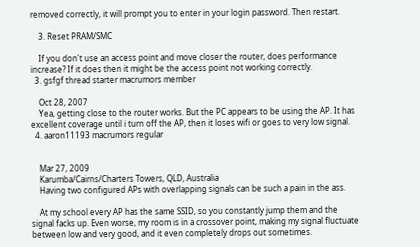removed correctly, it will prompt you to enter in your login password. Then restart.

    3. Reset PRAM/SMC

    If you don't use an access point and move closer the router, does performance increase? If it does then it might be the access point not working correctly.
  3. gsfgf thread starter macrumors member

    Oct 28, 2007
    Yea, getting close to the router works. But the PC appears to be using the AP. It has excellent coverage until i turn off the AP, then it loses wifi or goes to very low signal.
  4. aaron11193 macrumors regular


    Mar 27, 2009
    Karumba/Cairns/Charters Towers, QLD, Australia
    Having two configured APs with overlapping signals can be such a pain in the ass.

    At my school every AP has the same SSID, so you constantly jump them and the signal facks up. Even worse, my room is in a crossover point, making my signal fluctuate between low and very good, and it even completely drops out sometimes.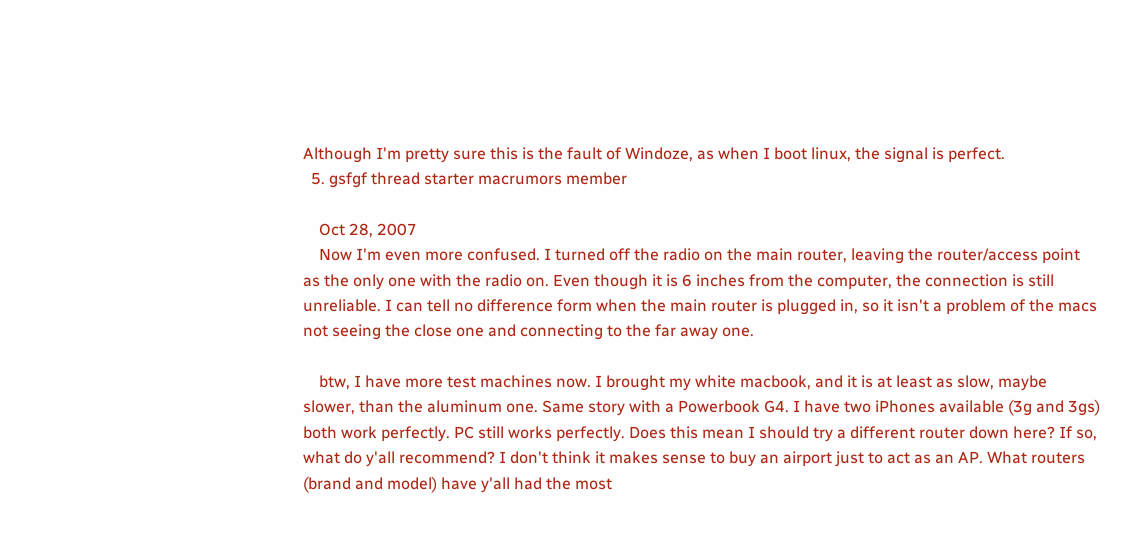Although I'm pretty sure this is the fault of Windoze, as when I boot linux, the signal is perfect.
  5. gsfgf thread starter macrumors member

    Oct 28, 2007
    Now I'm even more confused. I turned off the radio on the main router, leaving the router/access point as the only one with the radio on. Even though it is 6 inches from the computer, the connection is still unreliable. I can tell no difference form when the main router is plugged in, so it isn't a problem of the macs not seeing the close one and connecting to the far away one.

    btw, I have more test machines now. I brought my white macbook, and it is at least as slow, maybe slower, than the aluminum one. Same story with a Powerbook G4. I have two iPhones available (3g and 3gs) both work perfectly. PC still works perfectly. Does this mean I should try a different router down here? If so, what do y'all recommend? I don't think it makes sense to buy an airport just to act as an AP. What routers (brand and model) have y'all had the most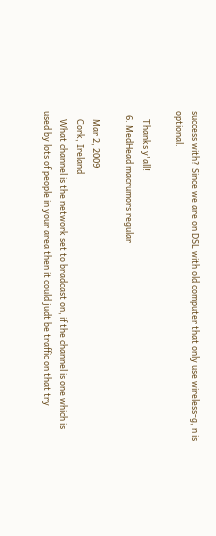success with? Since we are on DSL with old computer that only use wireless-g, n is optional.

    Thanks y'all!
  6. MedHead macrumors regular

    Mar 2, 2009
    Cork, Ireland
    What channel is the network set to bradcast on, if the channel is one which is used by lots of people in your area then it could judt be traffic on that try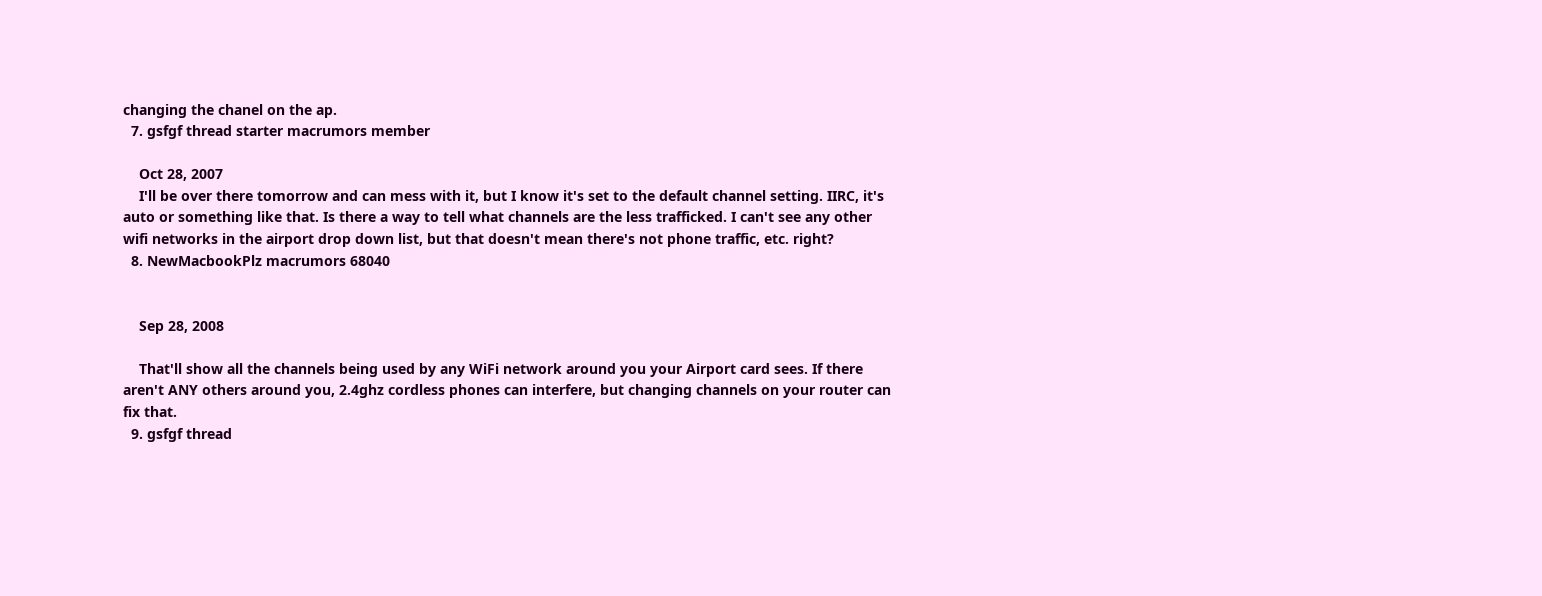changing the chanel on the ap.
  7. gsfgf thread starter macrumors member

    Oct 28, 2007
    I'll be over there tomorrow and can mess with it, but I know it's set to the default channel setting. IIRC, it's auto or something like that. Is there a way to tell what channels are the less trafficked. I can't see any other wifi networks in the airport drop down list, but that doesn't mean there's not phone traffic, etc. right?
  8. NewMacbookPlz macrumors 68040


    Sep 28, 2008

    That'll show all the channels being used by any WiFi network around you your Airport card sees. If there aren't ANY others around you, 2.4ghz cordless phones can interfere, but changing channels on your router can fix that.
  9. gsfgf thread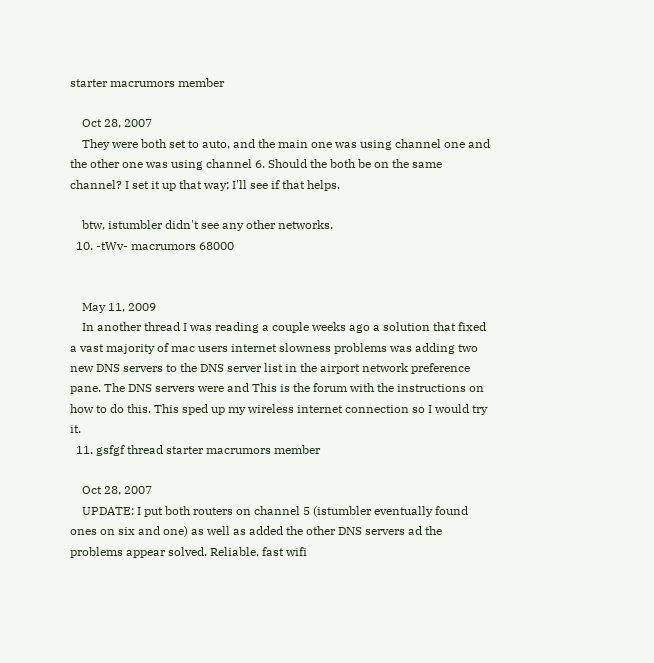starter macrumors member

    Oct 28, 2007
    They were both set to auto, and the main one was using channel one and the other one was using channel 6. Should the both be on the same channel? I set it up that way; I'll see if that helps.

    btw, istumbler didn't see any other networks.
  10. -tWv- macrumors 68000


    May 11, 2009
    In another thread I was reading a couple weeks ago a solution that fixed a vast majority of mac users internet slowness problems was adding two new DNS servers to the DNS server list in the airport network preference pane. The DNS servers were and This is the forum with the instructions on how to do this. This sped up my wireless internet connection so I would try it.
  11. gsfgf thread starter macrumors member

    Oct 28, 2007
    UPDATE: I put both routers on channel 5 (istumbler eventually found ones on six and one) as well as added the other DNS servers ad the problems appear solved. Reliable, fast wifi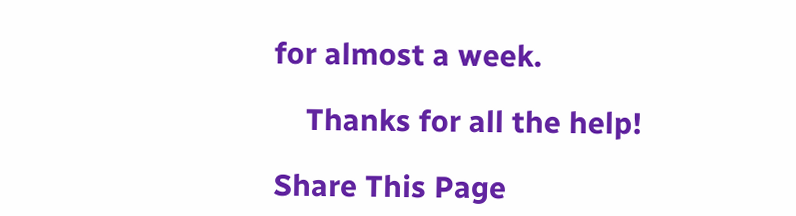for almost a week.

    Thanks for all the help!

Share This Page